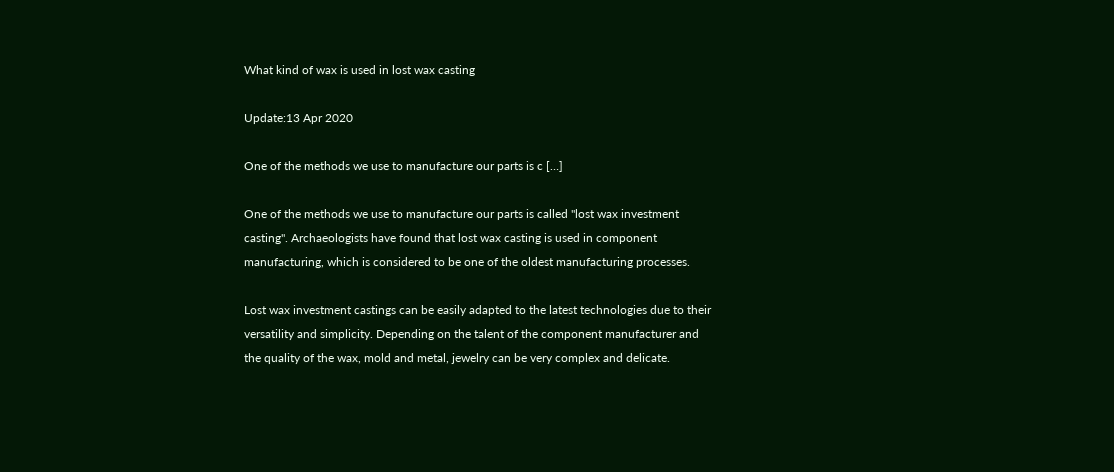What kind of wax is used in lost wax casting

Update:13 Apr 2020

One of the methods we use to manufacture our parts is c […]

One of the methods we use to manufacture our parts is called "lost wax investment casting". Archaeologists have found that lost wax casting is used in component manufacturing, which is considered to be one of the oldest manufacturing processes.

Lost wax investment castings can be easily adapted to the latest technologies due to their versatility and simplicity. Depending on the talent of the component manufacturer and the quality of the wax, mold and metal, jewelry can be very complex and delicate.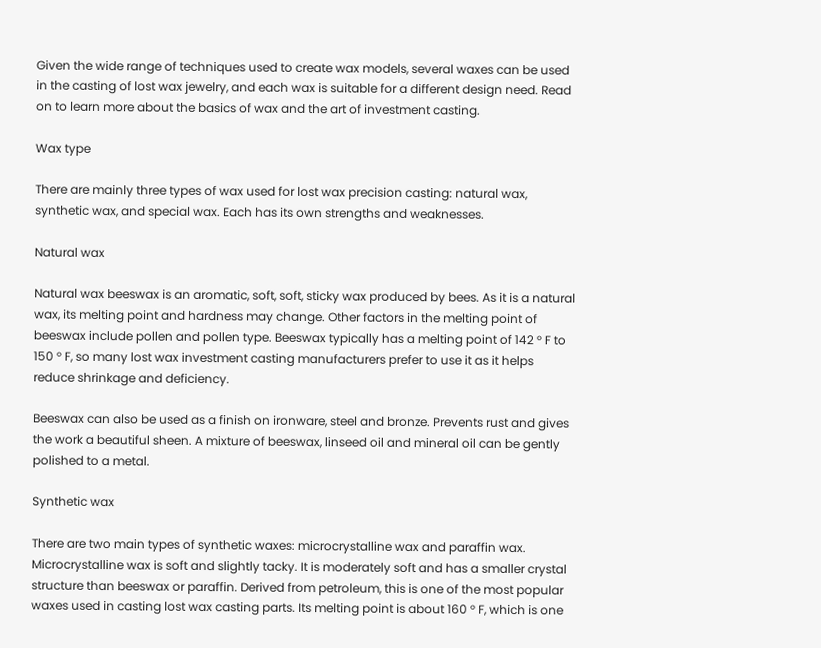Given the wide range of techniques used to create wax models, several waxes can be used in the casting of lost wax jewelry, and each wax is suitable for a different design need. Read on to learn more about the basics of wax and the art of investment casting.

Wax type

There are mainly three types of wax used for lost wax precision casting: natural wax, synthetic wax, and special wax. Each has its own strengths and weaknesses.

Natural wax

Natural wax beeswax is an aromatic, soft, soft, sticky wax produced by bees. As it is a natural wax, its melting point and hardness may change. Other factors in the melting point of beeswax include pollen and pollen type. Beeswax typically has a melting point of 142 ° F to 150 ° F, so many lost wax investment casting manufacturers prefer to use it as it helps reduce shrinkage and deficiency.

Beeswax can also be used as a finish on ironware, steel and bronze. Prevents rust and gives the work a beautiful sheen. A mixture of beeswax, linseed oil and mineral oil can be gently polished to a metal.

Synthetic wax

There are two main types of synthetic waxes: microcrystalline wax and paraffin wax. Microcrystalline wax is soft and slightly tacky. It is moderately soft and has a smaller crystal structure than beeswax or paraffin. Derived from petroleum, this is one of the most popular waxes used in casting lost wax casting parts. Its melting point is about 160 ° F, which is one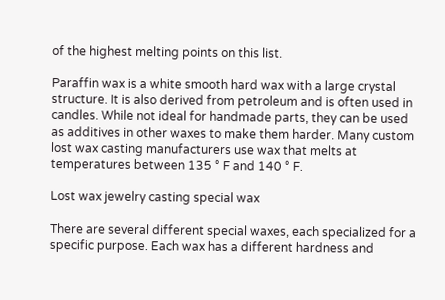of the highest melting points on this list.

Paraffin wax is a white smooth hard wax with a large crystal structure. It is also derived from petroleum and is often used in candles. While not ideal for handmade parts, they can be used as additives in other waxes to make them harder. Many custom lost wax casting manufacturers use wax that melts at temperatures between 135 ° F and 140 ° F.

Lost wax jewelry casting special wax

There are several different special waxes, each specialized for a specific purpose. Each wax has a different hardness and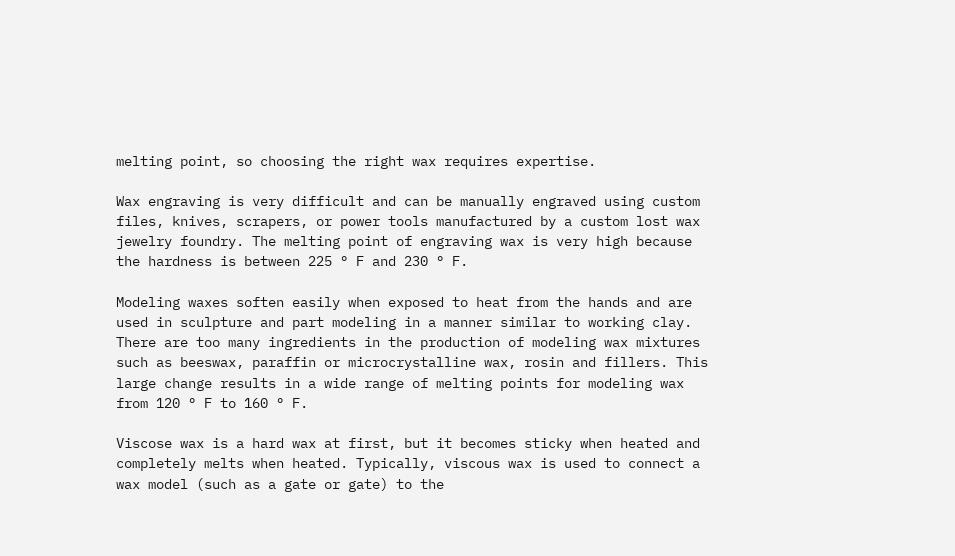melting point, so choosing the right wax requires expertise.

Wax engraving is very difficult and can be manually engraved using custom files, knives, scrapers, or power tools manufactured by a custom lost wax jewelry foundry. The melting point of engraving wax is very high because the hardness is between 225 ° F and 230 ° F.

Modeling waxes soften easily when exposed to heat from the hands and are used in sculpture and part modeling in a manner similar to working clay. There are too many ingredients in the production of modeling wax mixtures such as beeswax, paraffin or microcrystalline wax, rosin and fillers. This large change results in a wide range of melting points for modeling wax from 120 ° F to 160 ° F.

Viscose wax is a hard wax at first, but it becomes sticky when heated and completely melts when heated. Typically, viscous wax is used to connect a wax model (such as a gate or gate) to the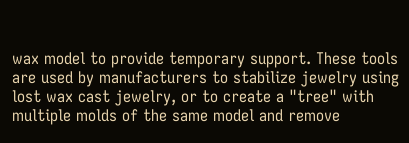wax model to provide temporary support. These tools are used by manufacturers to stabilize jewelry using lost wax cast jewelry, or to create a "tree" with multiple molds of the same model and remove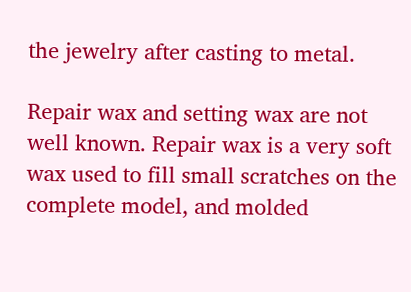the jewelry after casting to metal.

Repair wax and setting wax are not well known. Repair wax is a very soft wax used to fill small scratches on the complete model, and molded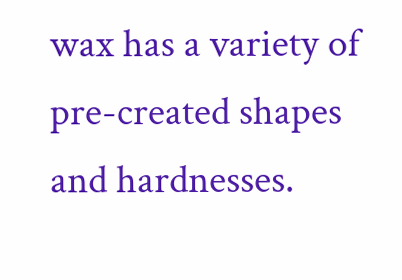wax has a variety of pre-created shapes and hardnesses.